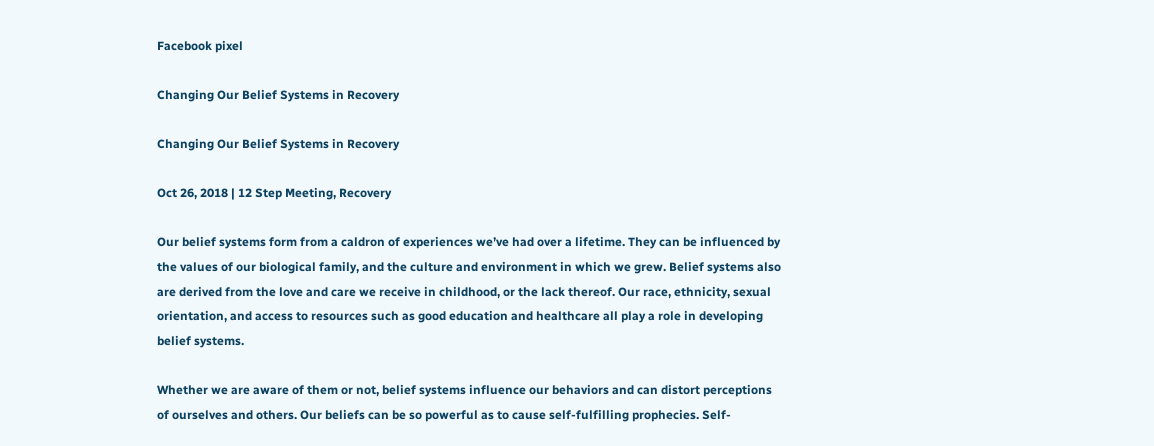Facebook pixel

Changing Our Belief Systems in Recovery

Changing Our Belief Systems in Recovery

Oct 26, 2018 | 12 Step Meeting, Recovery

Our belief systems form from a caldron of experiences we’ve had over a lifetime. They can be influenced by the values of our biological family, and the culture and environment in which we grew. Belief systems also are derived from the love and care we receive in childhood, or the lack thereof. Our race, ethnicity, sexual orientation, and access to resources such as good education and healthcare all play a role in developing belief systems.

Whether we are aware of them or not, belief systems influence our behaviors and can distort perceptions of ourselves and others. Our beliefs can be so powerful as to cause self-fulfilling prophecies. Self-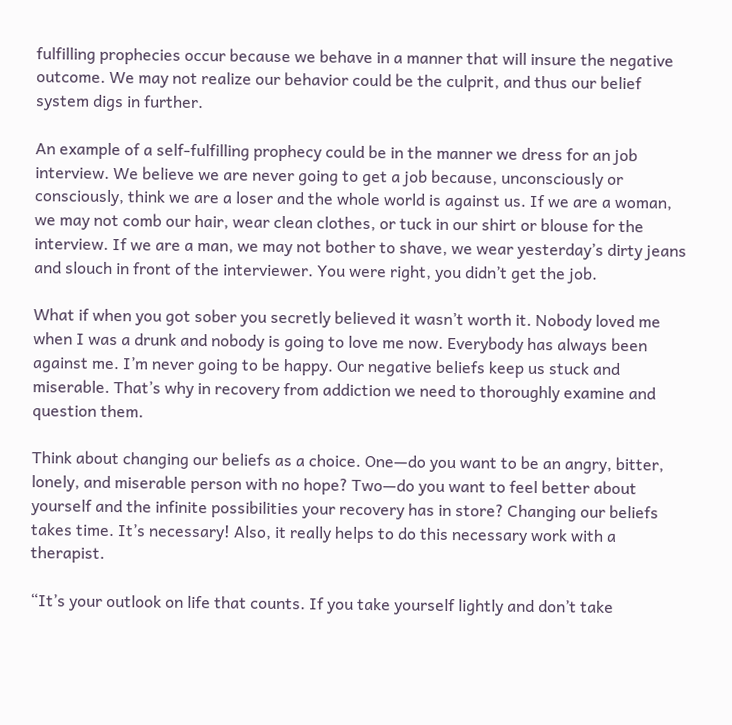fulfilling prophecies occur because we behave in a manner that will insure the negative outcome. We may not realize our behavior could be the culprit, and thus our belief system digs in further.

An example of a self-fulfilling prophecy could be in the manner we dress for an job interview. We believe we are never going to get a job because, unconsciously or consciously, think we are a loser and the whole world is against us. If we are a woman, we may not comb our hair, wear clean clothes, or tuck in our shirt or blouse for the interview. If we are a man, we may not bother to shave, we wear yesterday’s dirty jeans and slouch in front of the interviewer. You were right, you didn’t get the job.

What if when you got sober you secretly believed it wasn’t worth it. Nobody loved me when I was a drunk and nobody is going to love me now. Everybody has always been against me. I’m never going to be happy. Our negative beliefs keep us stuck and miserable. That’s why in recovery from addiction we need to thoroughly examine and question them.

Think about changing our beliefs as a choice. One—do you want to be an angry, bitter, lonely, and miserable person with no hope? Two—do you want to feel better about yourself and the infinite possibilities your recovery has in store? Changing our beliefs takes time. It’s necessary! Also, it really helps to do this necessary work with a therapist.

“It’s your outlook on life that counts. If you take yourself lightly and don’t take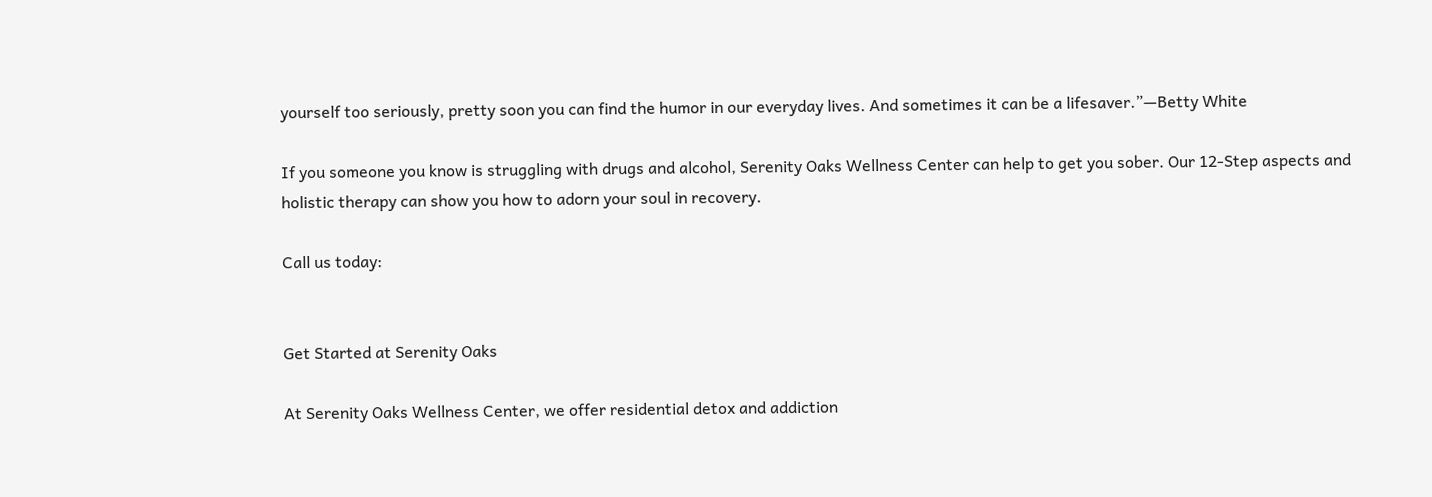yourself too seriously, pretty soon you can find the humor in our everyday lives. And sometimes it can be a lifesaver.”—Betty White

If you someone you know is struggling with drugs and alcohol, Serenity Oaks Wellness Center can help to get you sober. Our 12-Step aspects and holistic therapy can show you how to adorn your soul in recovery.

Call us today:


Get Started at Serenity Oaks

At Serenity Oaks Wellness Center, we offer residential detox and addiction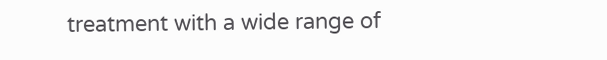treatment with a wide range of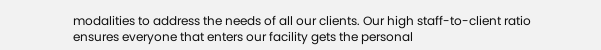modalities to address the needs of all our clients. Our high staff-to-client ratio ensures everyone that enters our facility gets the personal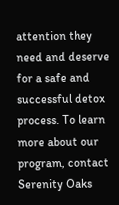attention they need and deserve for a safe and successful detox process. To learn more about our program, contact Serenity Oaks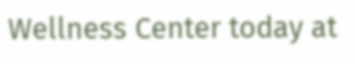Wellness Center today at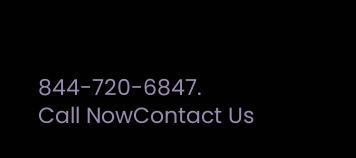844-720-6847.
Call NowContact Us